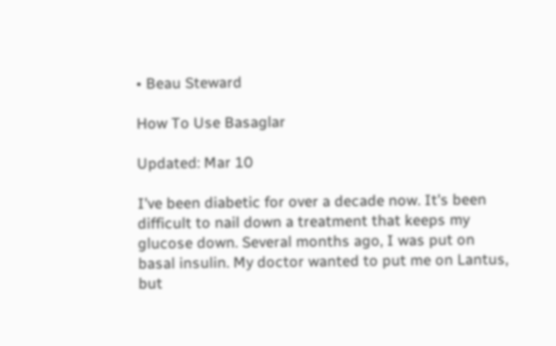• Beau Steward

How To Use Basaglar

Updated: Mar 10

I've been diabetic for over a decade now. It's been difficult to nail down a treatment that keeps my glucose down. Several months ago, I was put on basal insulin. My doctor wanted to put me on Lantus, but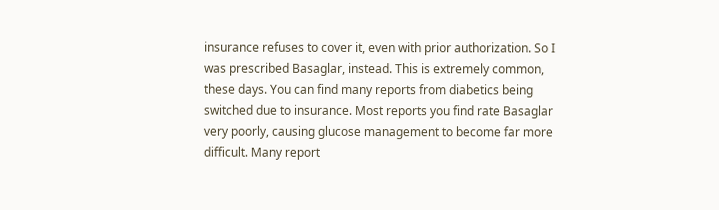insurance refuses to cover it, even with prior authorization. So I was prescribed Basaglar, instead. This is extremely common, these days. You can find many reports from diabetics being switched due to insurance. Most reports you find rate Basaglar very poorly, causing glucose management to become far more difficult. Many report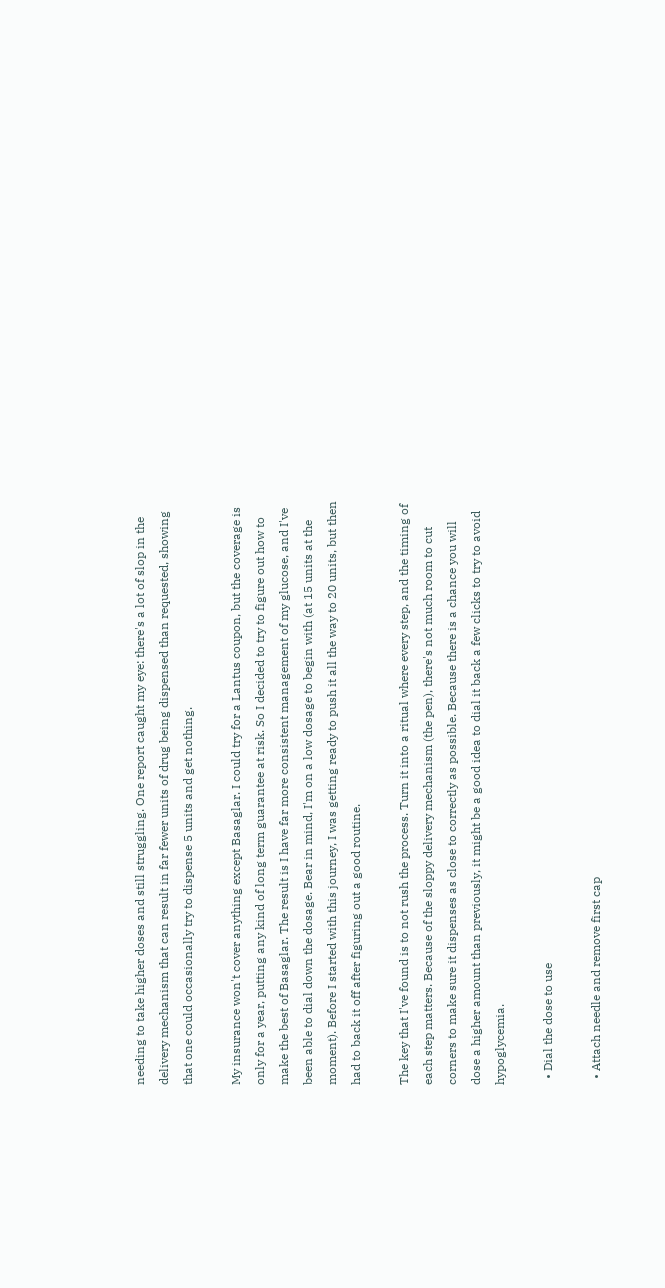needing to take higher doses and still struggling. One report caught my eye: there's a lot of slop in the delivery mechanism that can result in far fewer units of drug being dispensed than requested, showing that one could occasionally try to dispense 5 units and get nothing.

My insurance won't cover anything except Basaglar. I could try for a Lantus coupon, but the coverage is only for a year, putting any kind of long term guarantee at risk. So I decided to try to figure out how to make the best of Basaglar. The result is I have far more consistent management of my glucose, and I've been able to dial down the dosage. Bear in mind, I'm on a low dosage to begin with (at 15 units at the moment). Before I started with this journey, I was getting ready to push it all the way to 20 units, but then had to back it off after figuring out a good routine.

The key that I've found is to not rush the process. Turn it into a ritual where every step, and the timing of each step matters. Because of the sloppy delivery mechanism (the pen), there's not much room to cut corners to make sure it dispenses as close to correctly as possible. Because there is a chance you will dose a higher amount than previously, it might be a good idea to dial it back a few clicks to try to avoid hypoglycemia.

  • Dial the dose to use

  • Attach needle and remove first cap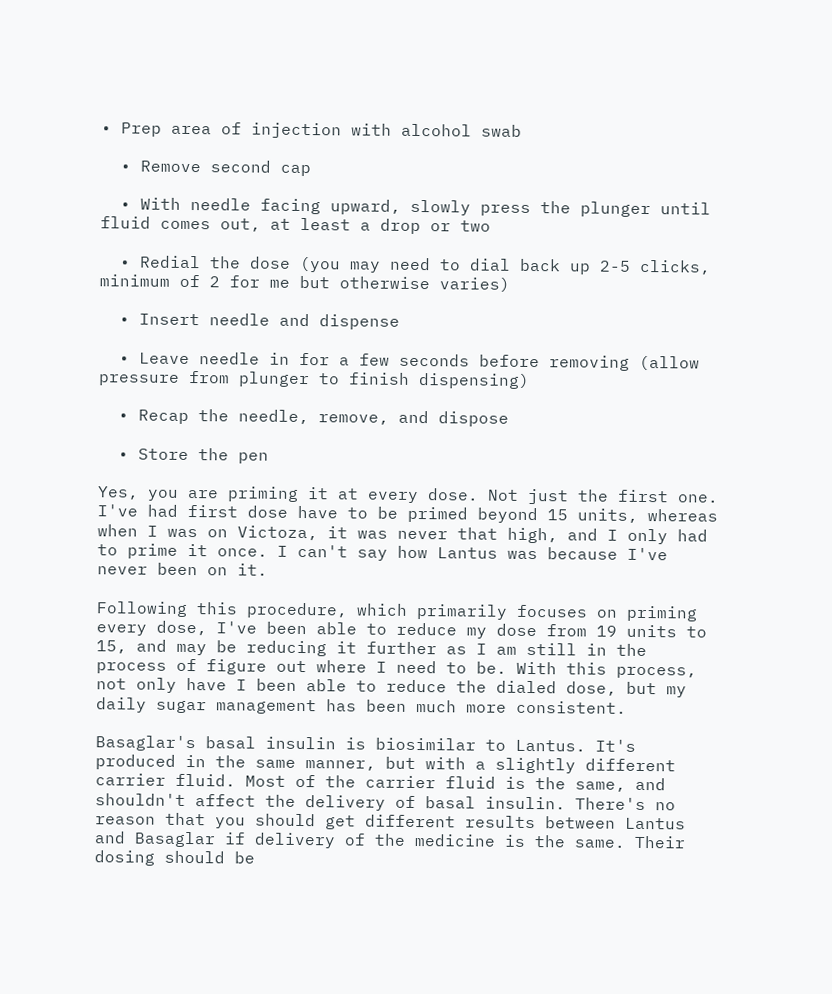• Prep area of injection with alcohol swab

  • Remove second cap

  • With needle facing upward, slowly press the plunger until fluid comes out, at least a drop or two

  • Redial the dose (you may need to dial back up 2-5 clicks, minimum of 2 for me but otherwise varies)

  • Insert needle and dispense

  • Leave needle in for a few seconds before removing (allow pressure from plunger to finish dispensing)

  • Recap the needle, remove, and dispose

  • Store the pen

Yes, you are priming it at every dose. Not just the first one. I've had first dose have to be primed beyond 15 units, whereas when I was on Victoza, it was never that high, and I only had to prime it once. I can't say how Lantus was because I've never been on it.

Following this procedure, which primarily focuses on priming every dose, I've been able to reduce my dose from 19 units to 15, and may be reducing it further as I am still in the process of figure out where I need to be. With this process, not only have I been able to reduce the dialed dose, but my daily sugar management has been much more consistent.

Basaglar's basal insulin is biosimilar to Lantus. It's produced in the same manner, but with a slightly different carrier fluid. Most of the carrier fluid is the same, and shouldn't affect the delivery of basal insulin. There's no reason that you should get different results between Lantus and Basaglar if delivery of the medicine is the same. Their dosing should be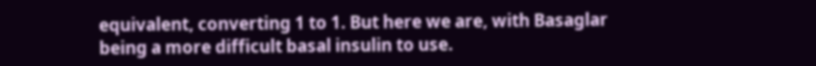equivalent, converting 1 to 1. But here we are, with Basaglar being a more difficult basal insulin to use.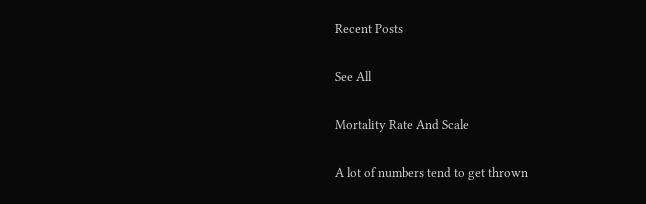Recent Posts

See All

Mortality Rate And Scale

A lot of numbers tend to get thrown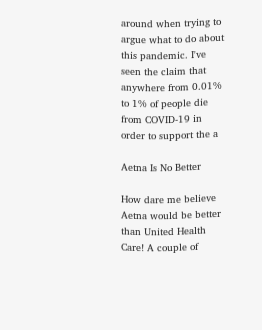around when trying to argue what to do about this pandemic. I've seen the claim that anywhere from 0.01% to 1% of people die from COVID-19 in order to support the a

Aetna Is No Better

How dare me believe Aetna would be better than United Health Care! A couple of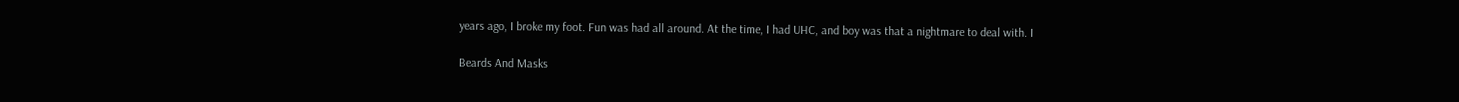years ago, I broke my foot. Fun was had all around. At the time, I had UHC, and boy was that a nightmare to deal with. I

Beards And Masks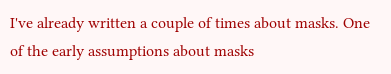I've already written a couple of times about masks. One of the early assumptions about masks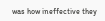was how ineffective they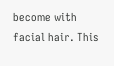become with facial hair. This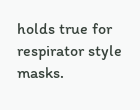holds true for respirator style masks.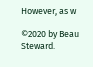However, as w

©2020 by Beau Steward.